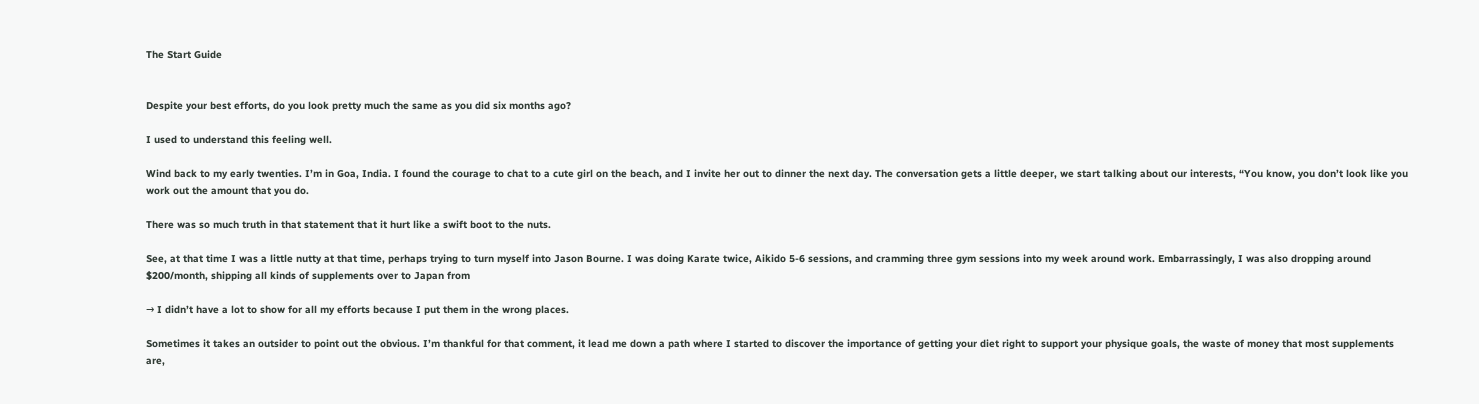The Start Guide


Despite your best efforts, do you look pretty much the same as you did six months ago?

I used to understand this feeling well.

Wind back to my early twenties. I’m in Goa, India. I found the courage to chat to a cute girl on the beach, and I invite her out to dinner the next day. The conversation gets a little deeper, we start talking about our interests, “You know, you don’t look like you work out the amount that you do.

There was so much truth in that statement that it hurt like a swift boot to the nuts.

See, at that time I was a little nutty at that time, perhaps trying to turn myself into Jason Bourne. I was doing Karate twice, Aikido 5-6 sessions, and cramming three gym sessions into my week around work. Embarrassingly, I was also dropping around $200/month, shipping all kinds of supplements over to Japan from

→ I didn’t have a lot to show for all my efforts because I put them in the wrong places.

Sometimes it takes an outsider to point out the obvious. I’m thankful for that comment, it lead me down a path where I started to discover the importance of getting your diet right to support your physique goals, the waste of money that most supplements are,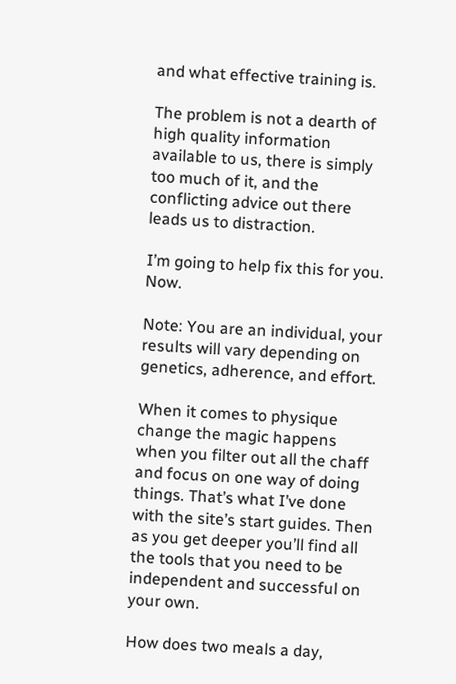and what effective training is.

The problem is not a dearth of high quality information available to us, there is simply too much of it, and the conflicting advice out there leads us to distraction.

I’m going to help fix this for you. Now.

Note: You are an individual, your results will vary depending on genetics, adherence, and effort.

When it comes to physique change the magic happens when you filter out all the chaff and focus on one way of doing things. That’s what I’ve done with the site’s start guides. Then as you get deeper you’ll find all the tools that you need to be independent and successful on your own.

How does two meals a day,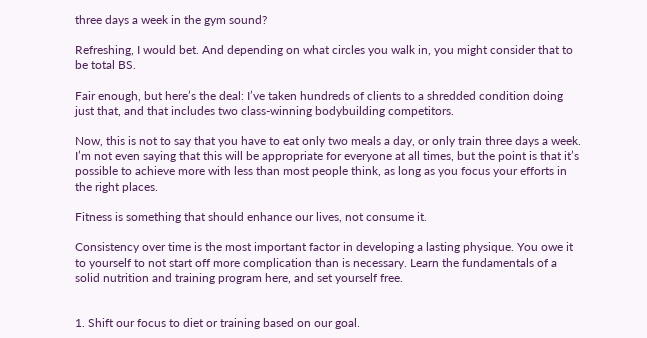three days a week in the gym sound?

Refreshing, I would bet. And depending on what circles you walk in, you might consider that to be total BS.

Fair enough, but here’s the deal: I’ve taken hundreds of clients to a shredded condition doing just that, and that includes two class-winning bodybuilding competitors.

Now, this is not to say that you have to eat only two meals a day, or only train three days a week. I’m not even saying that this will be appropriate for everyone at all times, but the point is that it’s possible to achieve more with less than most people think, as long as you focus your efforts in the right places.

Fitness is something that should enhance our lives, not consume it.

Consistency over time is the most important factor in developing a lasting physique. You owe it to yourself to not start off more complication than is necessary. Learn the fundamentals of a solid nutrition and training program here, and set yourself free.


1. Shift our focus to diet or training based on our goal.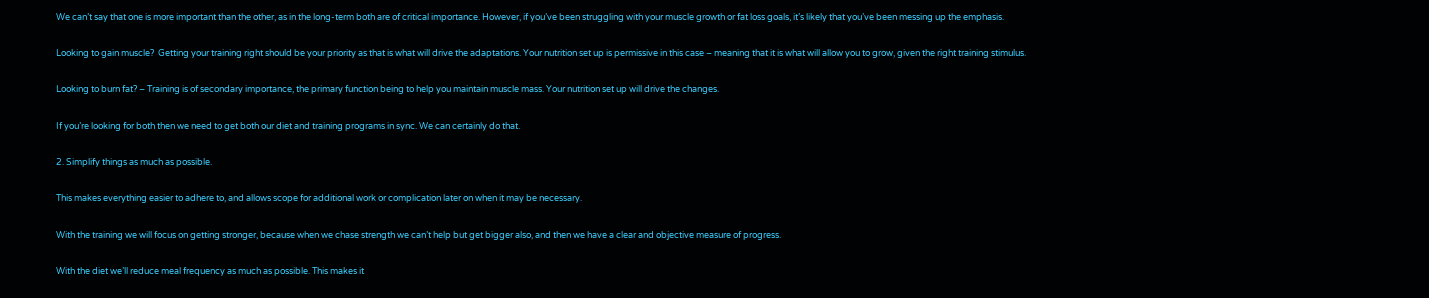We can’t say that one is more important than the other, as in the long-term both are of critical importance. However, if you’ve been struggling with your muscle growth or fat loss goals, it’s likely that you’ve been messing up the emphasis.

Looking to gain muscle?  Getting your training right should be your priority as that is what will drive the adaptations. Your nutrition set up is permissive in this case – meaning that it is what will allow you to grow, given the right training stimulus.

Looking to burn fat? – Training is of secondary importance, the primary function being to help you maintain muscle mass. Your nutrition set up will drive the changes.

If you’re looking for both then we need to get both our diet and training programs in sync. We can certainly do that.

2. Simplify things as much as possible.

This makes everything easier to adhere to, and allows scope for additional work or complication later on when it may be necessary.

With the training we will focus on getting stronger, because when we chase strength we can’t help but get bigger also, and then we have a clear and objective measure of progress.

With the diet we’ll reduce meal frequency as much as possible. This makes it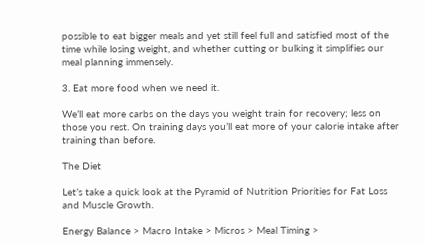possible to eat bigger meals and yet still feel full and satisfied most of the time while losing weight, and whether cutting or bulking it simplifies our meal planning immensely.

3. Eat more food when we need it.

We’ll eat more carbs on the days you weight train for recovery; less on those you rest. On training days you’ll eat more of your calorie intake after training than before.

The Diet

Let’s take a quick look at the Pyramid of Nutrition Priorities for Fat Loss and Muscle Growth.

Energy Balance > Macro Intake > Micros > Meal Timing >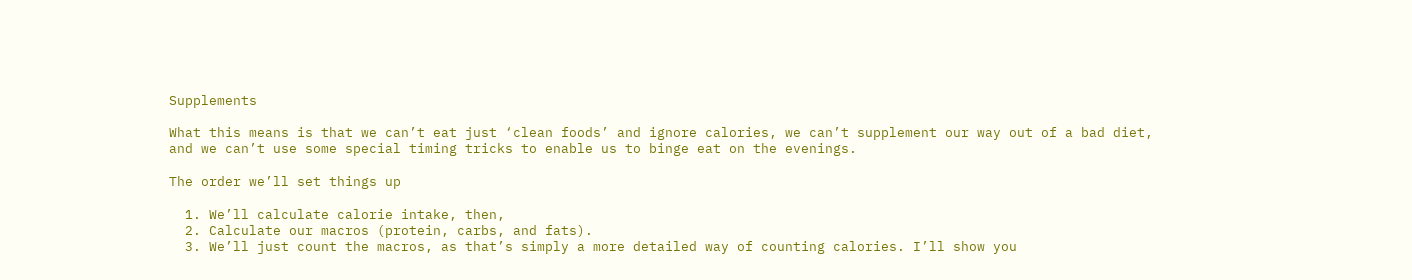Supplements

What this means is that we can’t eat just ‘clean foods’ and ignore calories, we can’t supplement our way out of a bad diet, and we can’t use some special timing tricks to enable us to binge eat on the evenings.

The order we’ll set things up

  1. We’ll calculate calorie intake, then,
  2. Calculate our macros (protein, carbs, and fats).
  3. We’ll just count the macros, as that’s simply a more detailed way of counting calories. I’ll show you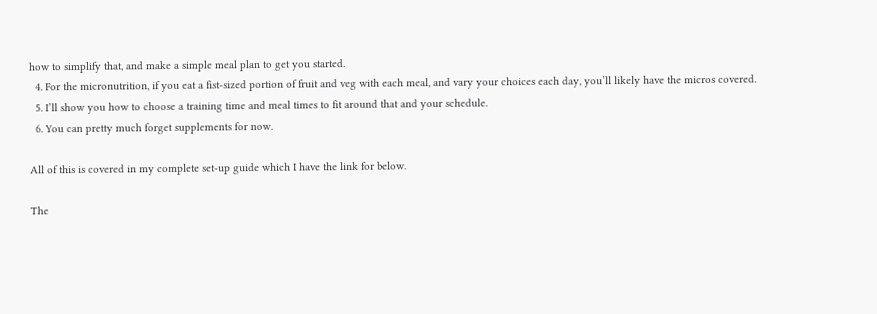how to simplify that, and make a simple meal plan to get you started.
  4. For the micronutrition, if you eat a fist-sized portion of fruit and veg with each meal, and vary your choices each day, you’ll likely have the micros covered.
  5. I’ll show you how to choose a training time and meal times to fit around that and your schedule.
  6. You can pretty much forget supplements for now.

All of this is covered in my complete set-up guide which I have the link for below.

The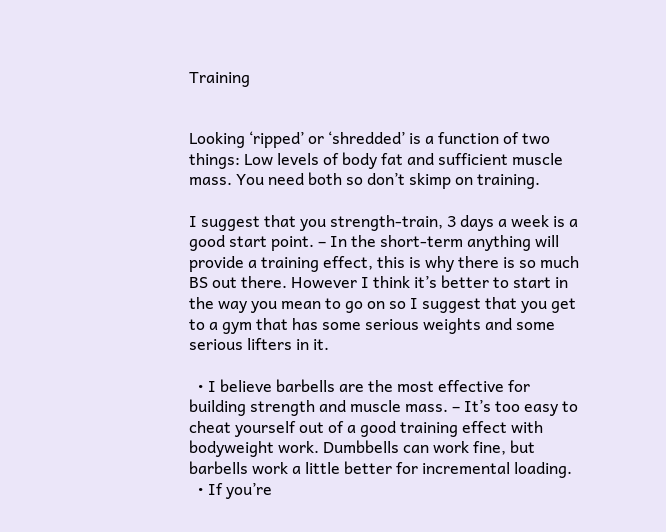Training


Looking ‘ripped’ or ‘shredded’ is a function of two things: Low levels of body fat and sufficient muscle mass. You need both so don’t skimp on training.

I suggest that you strength-train, 3 days a week is a good start point. – In the short-term anything will provide a training effect, this is why there is so much BS out there. However I think it’s better to start in the way you mean to go on so I suggest that you get to a gym that has some serious weights and some serious lifters in it.

  • I believe barbells are the most effective for building strength and muscle mass. – It’s too easy to cheat yourself out of a good training effect with bodyweight work. Dumbbells can work fine, but barbells work a little better for incremental loading.
  • If you’re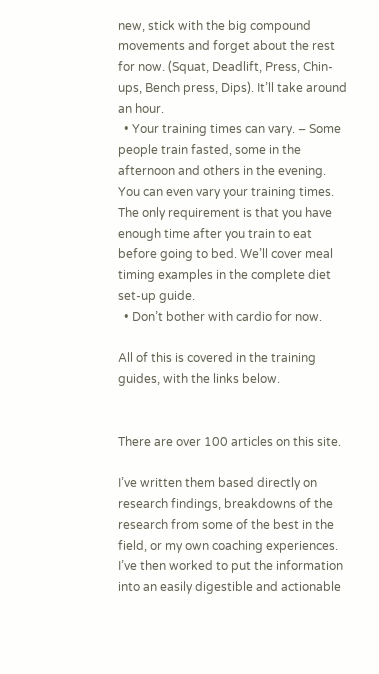new, stick with the big compound movements and forget about the rest for now. (Squat, Deadlift, Press, Chin-ups, Bench press, Dips). It’ll take around an hour.
  • Your training times can vary. – Some people train fasted, some in the afternoon and others in the evening. You can even vary your training times. The only requirement is that you have enough time after you train to eat before going to bed. We’ll cover meal timing examples in the complete diet set-up guide.
  • Don’t bother with cardio for now.

All of this is covered in the training guides, with the links below.


There are over 100 articles on this site.

I’ve written them based directly on research findings, breakdowns of the research from some of the best in the field, or my own coaching experiences. I’ve then worked to put the information into an easily digestible and actionable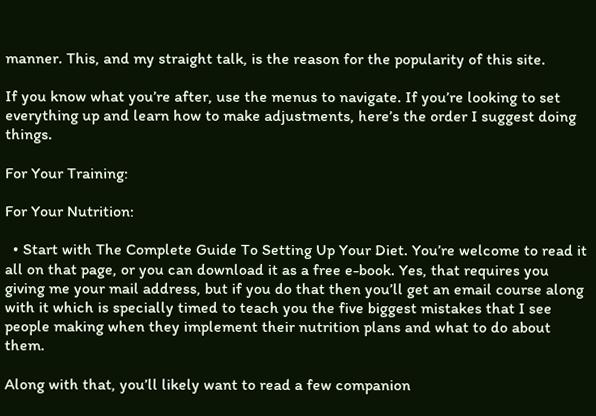manner. This, and my straight talk, is the reason for the popularity of this site.

If you know what you’re after, use the menus to navigate. If you’re looking to set everything up and learn how to make adjustments, here’s the order I suggest doing things.

For Your Training:

For Your Nutrition:

  • Start with The Complete Guide To Setting Up Your Diet. You’re welcome to read it all on that page, or you can download it as a free e-book. Yes, that requires you giving me your mail address, but if you do that then you’ll get an email course along with it which is specially timed to teach you the five biggest mistakes that I see people making when they implement their nutrition plans and what to do about them.

Along with that, you’ll likely want to read a few companion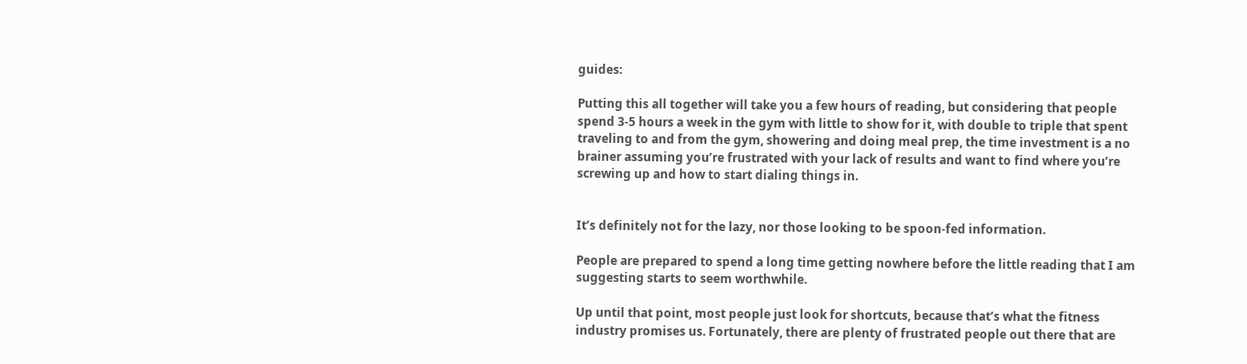guides:

Putting this all together will take you a few hours of reading, but considering that people spend 3-5 hours a week in the gym with little to show for it, with double to triple that spent traveling to and from the gym, showering and doing meal prep, the time investment is a no brainer assuming you’re frustrated with your lack of results and want to find where you’re screwing up and how to start dialing things in.


It’s definitely not for the lazy, nor those looking to be spoon-fed information.

People are prepared to spend a long time getting nowhere before the little reading that I am suggesting starts to seem worthwhile.

Up until that point, most people just look for shortcuts, because that’s what the fitness industry promises us. Fortunately, there are plenty of frustrated people out there that are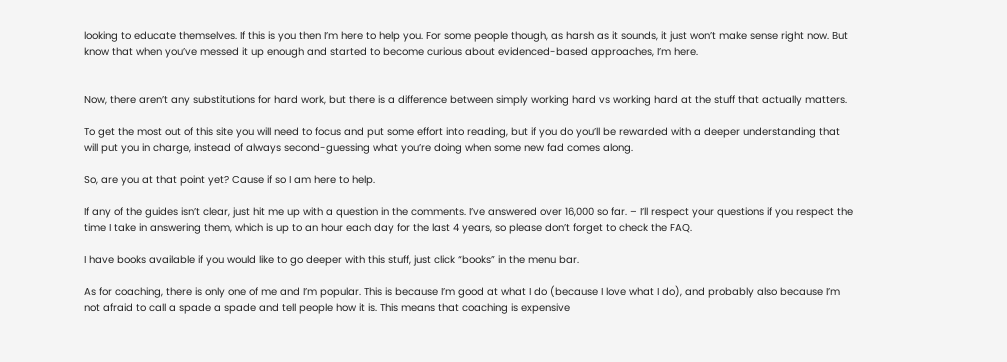looking to educate themselves. If this is you then I’m here to help you. For some people though, as harsh as it sounds, it just won’t make sense right now. But know that when you’ve messed it up enough and started to become curious about evidenced-based approaches, I’m here.


Now, there aren’t any substitutions for hard work, but there is a difference between simply working hard vs working hard at the stuff that actually matters.

To get the most out of this site you will need to focus and put some effort into reading, but if you do you’ll be rewarded with a deeper understanding that will put you in charge, instead of always second-guessing what you’re doing when some new fad comes along.

So, are you at that point yet? Cause if so I am here to help.

If any of the guides isn’t clear, just hit me up with a question in the comments. I’ve answered over 16,000 so far. – I’ll respect your questions if you respect the time I take in answering them, which is up to an hour each day for the last 4 years, so please don’t forget to check the FAQ.

I have books available if you would like to go deeper with this stuff, just click “books” in the menu bar.

As for coaching, there is only one of me and I’m popular. This is because I’m good at what I do (because I love what I do), and probably also because I’m not afraid to call a spade a spade and tell people how it is. This means that coaching is expensive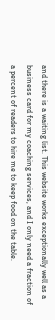and there is a waiting list. This website works exceptionally well as a business card for my coaching services, and I only need a fraction of a percent of readers to hire me to keep food on the table.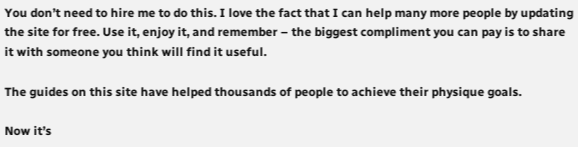You don’t need to hire me to do this. I love the fact that I can help many more people by updating the site for free. Use it, enjoy it, and remember – the biggest compliment you can pay is to share it with someone you think will find it useful.

The guides on this site have helped thousands of people to achieve their physique goals.

Now it’s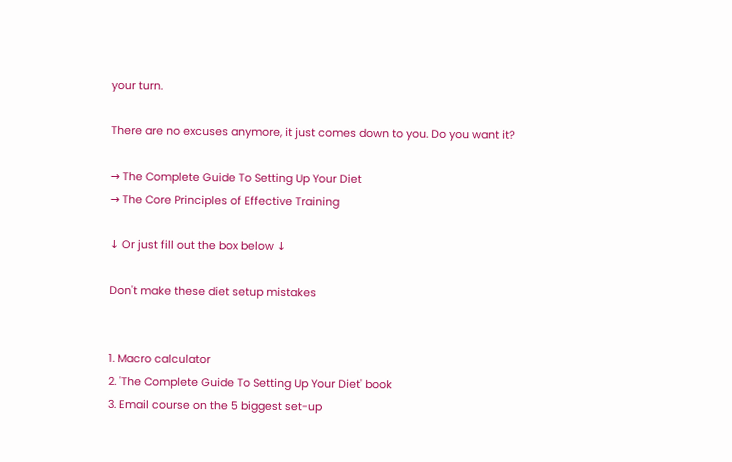your turn.

There are no excuses anymore, it just comes down to you. Do you want it?

→ The Complete Guide To Setting Up Your Diet
→ The Core Principles of Effective Training

↓ Or just fill out the box below ↓

Don't make these diet setup mistakes


1. Macro calculator
2. 'The Complete Guide To Setting Up Your Diet' book
3. Email course on the 5 biggest set-up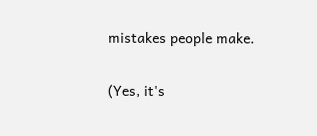mistakes people make.

(Yes, it's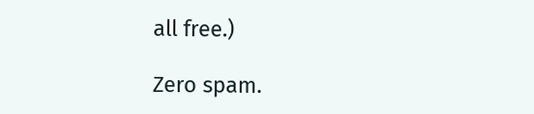all free.)

Zero spam.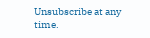Unsubscribe at any time.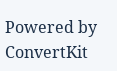Powered by ConvertKit